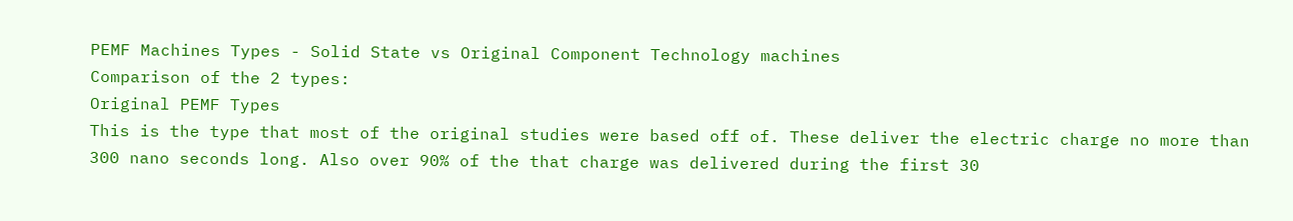PEMF Machines Types - Solid State vs Original Component Technology machines
Comparison of the 2 types:
Original PEMF Types
This is the type that most of the original studies were based off of. These deliver the electric charge no more than 300 nano seconds long. Also over 90% of the that charge was delivered during the first 30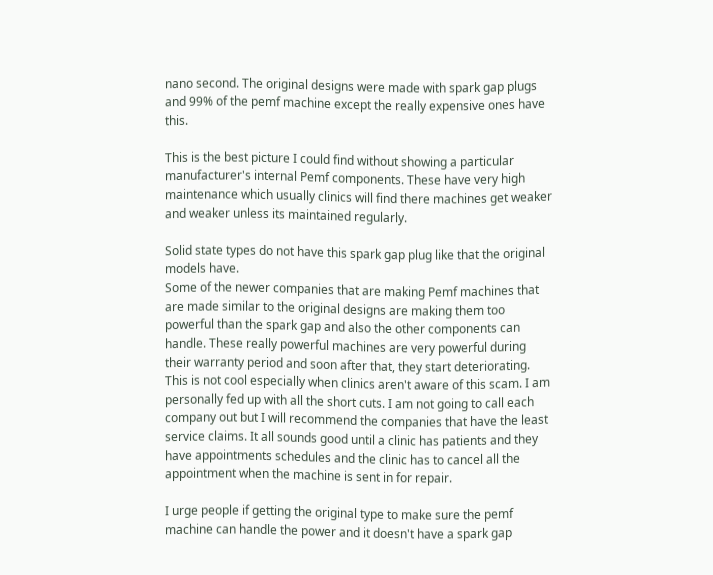nano second. The original designs were made with spark gap plugs and 99% of the pemf machine except the really expensive ones have this.

This is the best picture I could find without showing a particular manufacturer's internal Pemf components. These have very high maintenance which usually clinics will find there machines get weaker and weaker unless its maintained regularly.

Solid state types do not have this spark gap plug like that the original models have.
Some of the newer companies that are making Pemf machines that are made similar to the original designs are making them too powerful than the spark gap and also the other components can handle. These really powerful machines are very powerful during their warranty period and soon after that, they start deteriorating. This is not cool especially when clinics aren't aware of this scam. I am personally fed up with all the short cuts. I am not going to call each company out but I will recommend the companies that have the least service claims. It all sounds good until a clinic has patients and they have appointments schedules and the clinic has to cancel all the appointment when the machine is sent in for repair.

I urge people if getting the original type to make sure the pemf machine can handle the power and it doesn't have a spark gap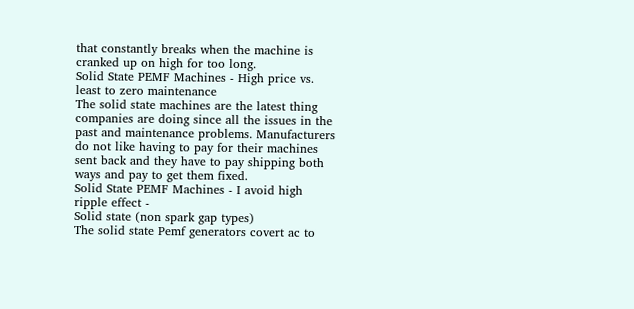that constantly breaks when the machine is cranked up on high for too long.
Solid State PEMF Machines - High price vs. least to zero maintenance
The solid state machines are the latest thing companies are doing since all the issues in the past and maintenance problems. Manufacturers do not like having to pay for their machines sent back and they have to pay shipping both ways and pay to get them fixed.
Solid State PEMF Machines - I avoid high ripple effect -
Solid state (non spark gap types)
The solid state Pemf generators covert ac to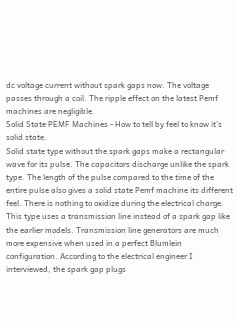dc voltage current without spark gaps now. The voltage passes through a coil. The ripple effect on the latest Pemf machines are negligible.
Solid State PEMF Machines - How to tell by feel to know it's solid state.
Solid state type without the spark gaps make a rectangular wave for its pulse. The capacitors discharge unlike the spark type. The length of the pulse compared to the time of the entire pulse also gives a solid state Pemf machine its different feel. There is nothing to oxidize during the electrical charge. This type uses a transmission line instead of a spark gap like the earlier models. Transmission line generators are much more expensive when used in a perfect Blumlein configuration. According to the electrical engineer I interviewed, the spark gap plugs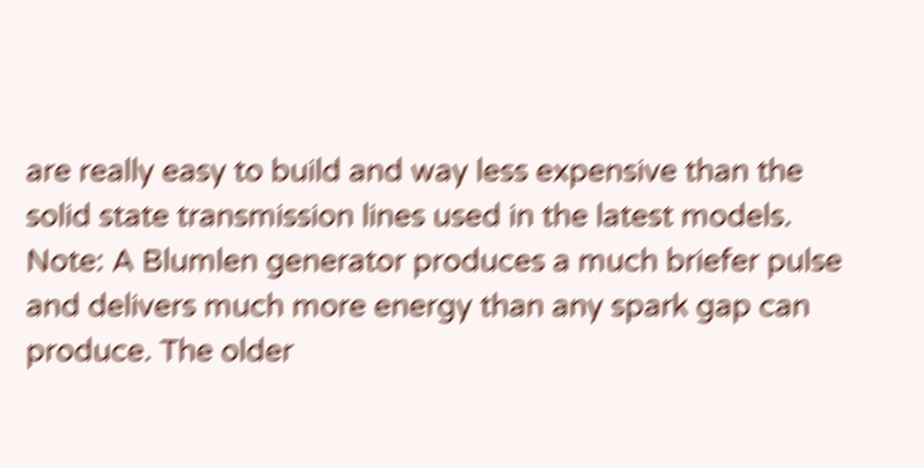are really easy to build and way less expensive than the solid state transmission lines used in the latest models.
Note: A Blumlen generator produces a much briefer pulse and delivers much more energy than any spark gap can produce. The older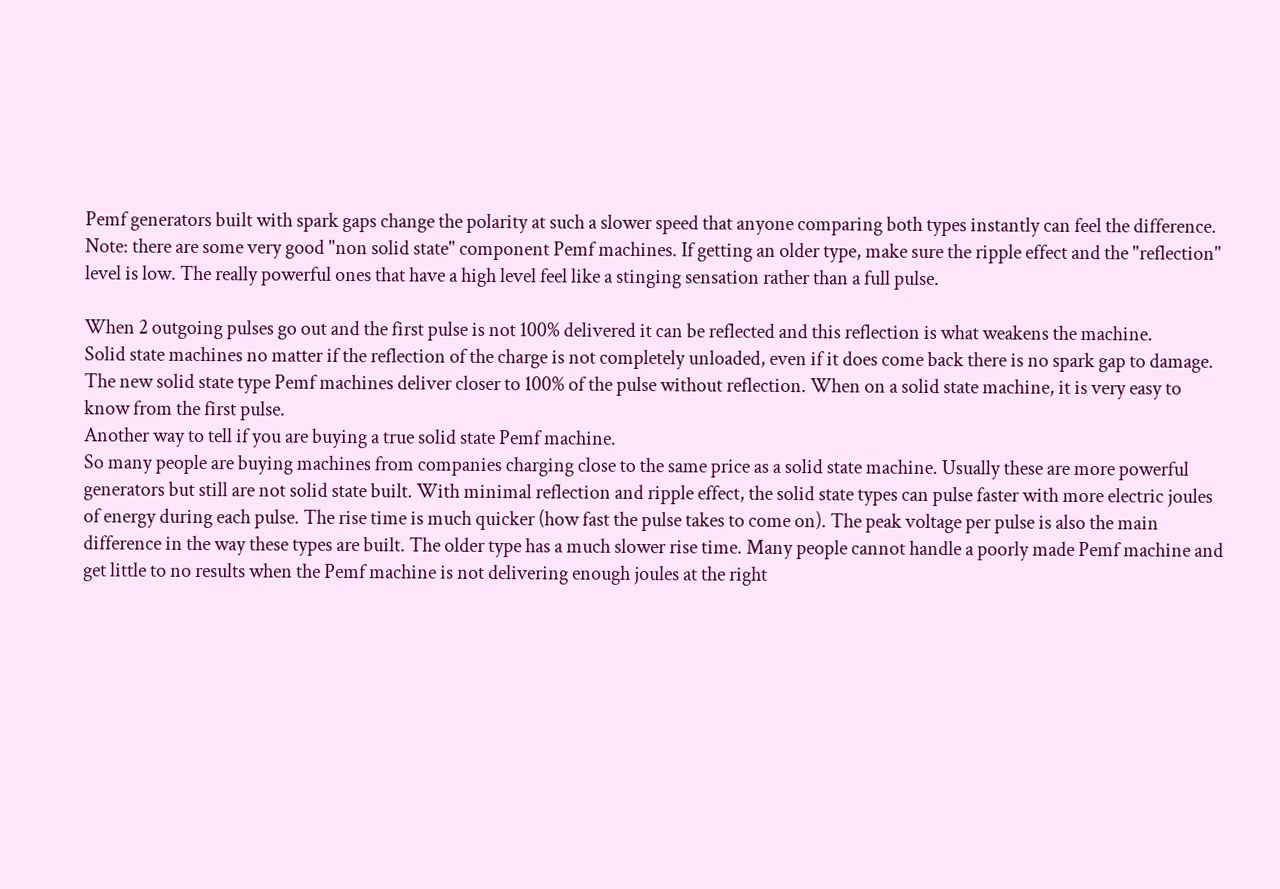Pemf generators built with spark gaps change the polarity at such a slower speed that anyone comparing both types instantly can feel the difference.
Note: there are some very good "non solid state" component Pemf machines. If getting an older type, make sure the ripple effect and the "reflection" level is low. The really powerful ones that have a high level feel like a stinging sensation rather than a full pulse.

When 2 outgoing pulses go out and the first pulse is not 100% delivered it can be reflected and this reflection is what weakens the machine.
Solid state machines no matter if the reflection of the charge is not completely unloaded, even if it does come back there is no spark gap to damage. The new solid state type Pemf machines deliver closer to 100% of the pulse without reflection. When on a solid state machine, it is very easy to know from the first pulse.
Another way to tell if you are buying a true solid state Pemf machine.
So many people are buying machines from companies charging close to the same price as a solid state machine. Usually these are more powerful generators but still are not solid state built. With minimal reflection and ripple effect, the solid state types can pulse faster with more electric joules of energy during each pulse. The rise time is much quicker (how fast the pulse takes to come on). The peak voltage per pulse is also the main difference in the way these types are built. The older type has a much slower rise time. Many people cannot handle a poorly made Pemf machine and get little to no results when the Pemf machine is not delivering enough joules at the right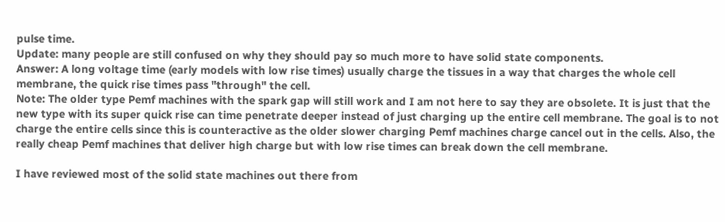pulse time.
Update: many people are still confused on why they should pay so much more to have solid state components.
Answer: A long voltage time (early models with low rise times) usually charge the tissues in a way that charges the whole cell membrane, the quick rise times pass "through" the cell.
Note: The older type Pemf machines with the spark gap will still work and I am not here to say they are obsolete. It is just that the new type with its super quick rise can time penetrate deeper instead of just charging up the entire cell membrane. The goal is to not charge the entire cells since this is counteractive as the older slower charging Pemf machines charge cancel out in the cells. Also, the really cheap Pemf machines that deliver high charge but with low rise times can break down the cell membrane.

I have reviewed most of the solid state machines out there from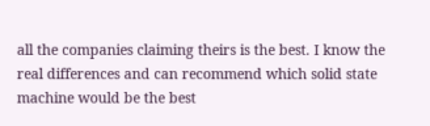all the companies claiming theirs is the best. I know the real differences and can recommend which solid state machine would be the best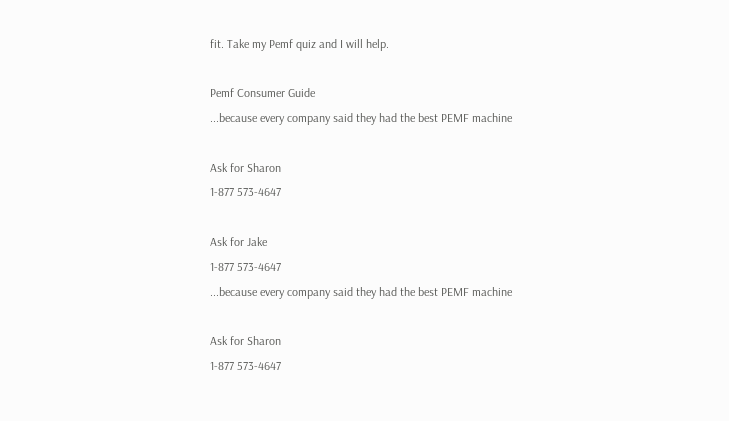fit. Take my Pemf quiz and I will help.

Pemf Consumer Guide
...because every company said they had the best PEMF machine

Ask for Sharon
1-877 573-4647

Ask for Jake
1-877 573-4647
...because every company said they had the best PEMF machine

Ask for Sharon
1-877 573-4647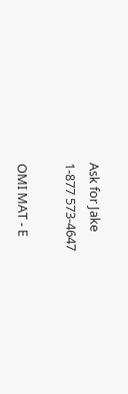Ask for Jake
1-877 573-4647

OMI MAT - E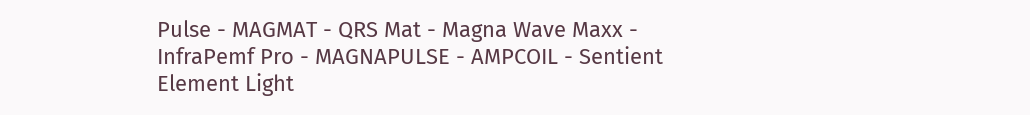Pulse - MAGMAT - QRS Mat - Magna Wave Maxx - InfraPemf Pro - MAGNAPULSE - AMPCOIL - Sentient Element Light